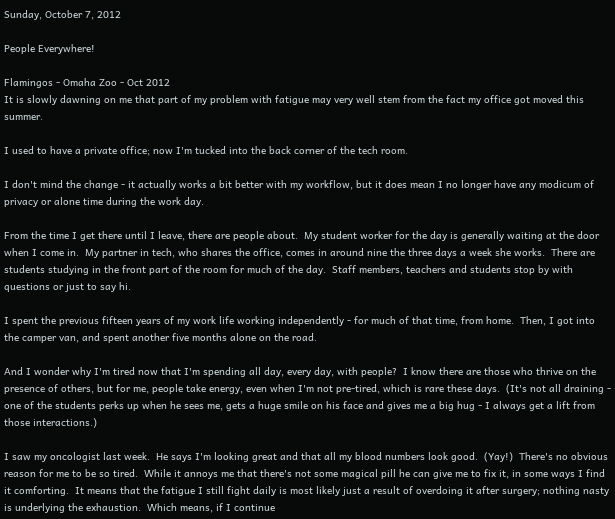Sunday, October 7, 2012

People Everywhere!

Flamingos - Omaha Zoo - Oct 2012
It is slowly dawning on me that part of my problem with fatigue may very well stem from the fact my office got moved this summer.

I used to have a private office; now I'm tucked into the back corner of the tech room.

I don't mind the change - it actually works a bit better with my workflow, but it does mean I no longer have any modicum of privacy or alone time during the work day.

From the time I get there until I leave, there are people about.  My student worker for the day is generally waiting at the door when I come in.  My partner in tech, who shares the office, comes in around nine the three days a week she works.  There are students studying in the front part of the room for much of the day.  Staff members, teachers and students stop by with questions or just to say hi.

I spent the previous fifteen years of my work life working independently - for much of that time, from home.  Then, I got into the camper van, and spent another five months alone on the road.

And I wonder why I'm tired now that I'm spending all day, every day, with people?  I know there are those who thrive on the presence of others, but for me, people take energy, even when I'm not pre-tired, which is rare these days.  (It's not all draining - one of the students perks up when he sees me, gets a huge smile on his face and gives me a big hug - I always get a lift from those interactions.)

I saw my oncologist last week.  He says I'm looking great and that all my blood numbers look good.  (Yay!)  There's no obvious reason for me to be so tired.  While it annoys me that there's not some magical pill he can give me to fix it, in some ways I find it comforting.  It means that the fatigue I still fight daily is most likely just a result of overdoing it after surgery; nothing nasty is underlying the exhaustion.  Which means, if I continue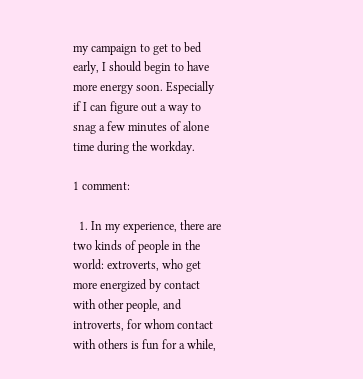my campaign to get to bed early, I should begin to have more energy soon. Especially if I can figure out a way to snag a few minutes of alone time during the workday.

1 comment:

  1. In my experience, there are two kinds of people in the world: extroverts, who get more energized by contact with other people, and introverts, for whom contact with others is fun for a while,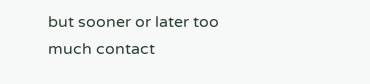but sooner or later too much contact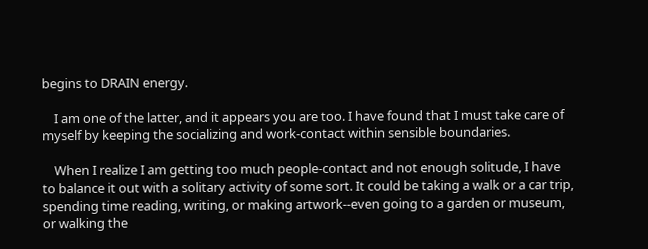begins to DRAIN energy.

    I am one of the latter, and it appears you are too. I have found that I must take care of myself by keeping the socializing and work-contact within sensible boundaries.

    When I realize I am getting too much people-contact and not enough solitude, I have to balance it out with a solitary activity of some sort. It could be taking a walk or a car trip, spending time reading, writing, or making artwork--even going to a garden or museum, or walking the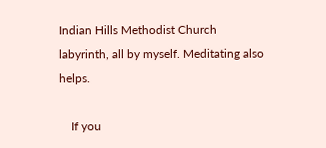Indian Hills Methodist Church labyrinth, all by myself. Meditating also helps.

    If you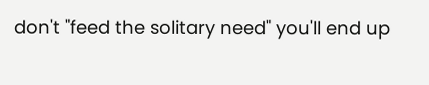don't "feed the solitary need" you'll end up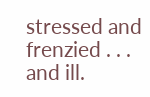stressed and frenzied . . . and ill.